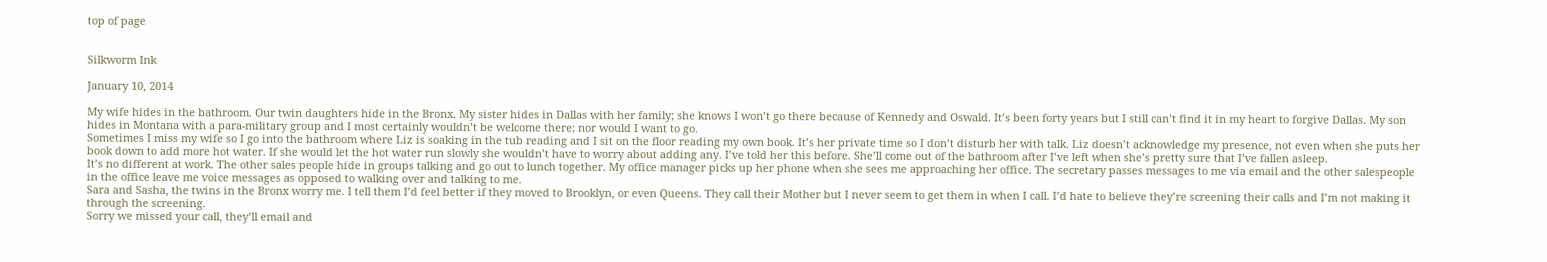top of page


Silkworm Ink

January 10, 2014

My wife hides in the bathroom. Our twin daughters hide in the Bronx. My sister hides in Dallas with her family; she knows I won’t go there because of Kennedy and Oswald. It’s been forty years but I still can’t find it in my heart to forgive Dallas. My son hides in Montana with a para-military group and I most certainly wouldn’t be welcome there; nor would I want to go.
Sometimes I miss my wife so I go into the bathroom where Liz is soaking in the tub reading and I sit on the floor reading my own book. It’s her private time so I don’t disturb her with talk. Liz doesn’t acknowledge my presence, not even when she puts her book down to add more hot water. If she would let the hot water run slowly she wouldn’t have to worry about adding any. I’ve told her this before. She’ll come out of the bathroom after I’ve left when she’s pretty sure that I’ve fallen asleep.
It’s no different at work. The other sales people hide in groups talking and go out to lunch together. My office manager picks up her phone when she sees me approaching her office. The secretary passes messages to me via email and the other salespeople in the office leave me voice messages as opposed to walking over and talking to me.
Sara and Sasha, the twins in the Bronx worry me. I tell them I’d feel better if they moved to Brooklyn, or even Queens. They call their Mother but I never seem to get them in when I call. I’d hate to believe they’re screening their calls and I’m not making it through the screening.
Sorry we missed your call, they’ll email and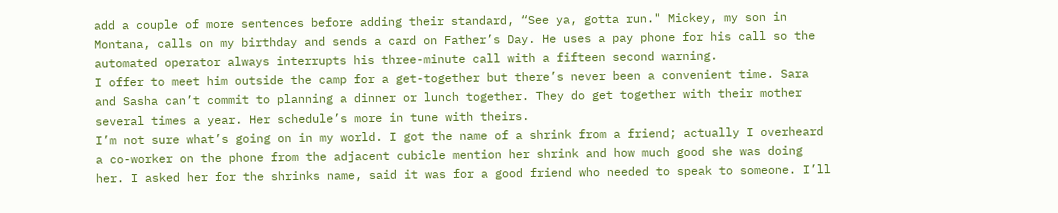add a couple of more sentences before adding their standard, “See ya, gotta run." Mickey, my son in Montana, calls on my birthday and sends a card on Father’s Day. He uses a pay phone for his call so the automated operator always interrupts his three-minute call with a fifteen second warning.
I offer to meet him outside the camp for a get-together but there’s never been a convenient time. Sara and Sasha can’t commit to planning a dinner or lunch together. They do get together with their mother several times a year. Her schedule’s more in tune with theirs.
I’m not sure what’s going on in my world. I got the name of a shrink from a friend; actually I overheard a co-worker on the phone from the adjacent cubicle mention her shrink and how much good she was doing her. I asked her for the shrinks name, said it was for a good friend who needed to speak to someone. I’ll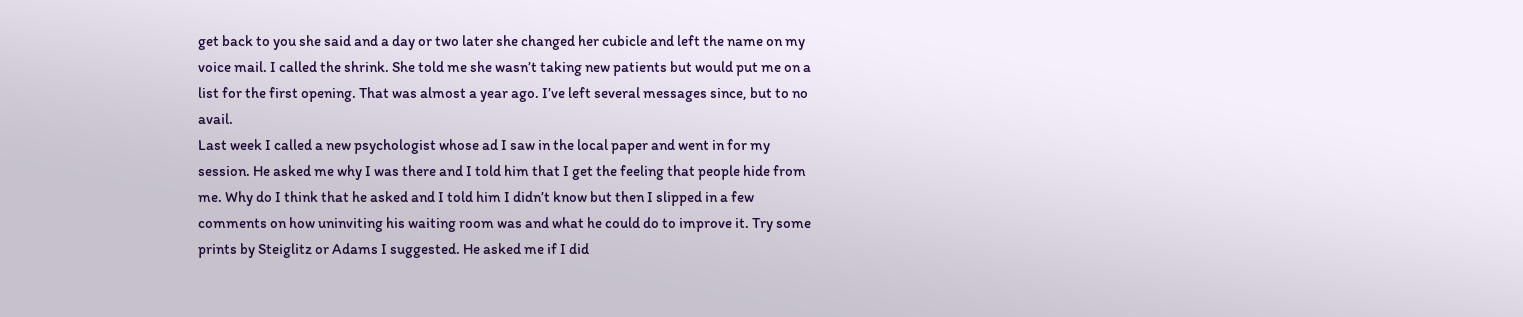get back to you she said and a day or two later she changed her cubicle and left the name on my voice mail. I called the shrink. She told me she wasn’t taking new patients but would put me on a list for the first opening. That was almost a year ago. I’ve left several messages since, but to no avail.
Last week I called a new psychologist whose ad I saw in the local paper and went in for my session. He asked me why I was there and I told him that I get the feeling that people hide from me. Why do I think that he asked and I told him I didn’t know but then I slipped in a few comments on how uninviting his waiting room was and what he could do to improve it. Try some prints by Steiglitz or Adams I suggested. He asked me if I did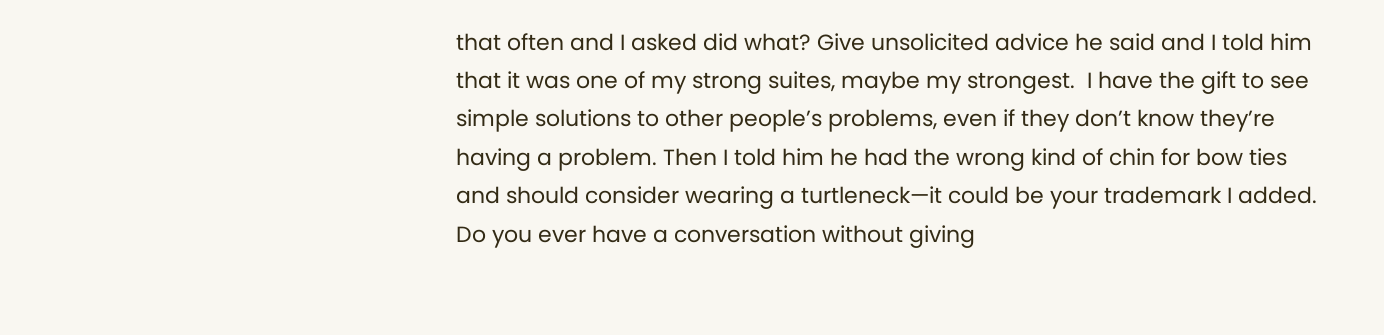that often and I asked did what? Give unsolicited advice he said and I told him that it was one of my strong suites, maybe my strongest.  I have the gift to see simple solutions to other people’s problems, even if they don’t know they’re having a problem. Then I told him he had the wrong kind of chin for bow ties and should consider wearing a turtleneck—it could be your trademark I added. Do you ever have a conversation without giving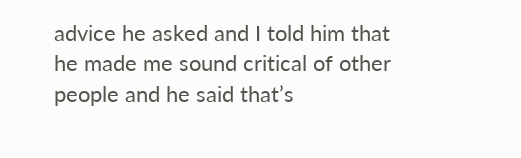advice he asked and I told him that he made me sound critical of other people and he said that’s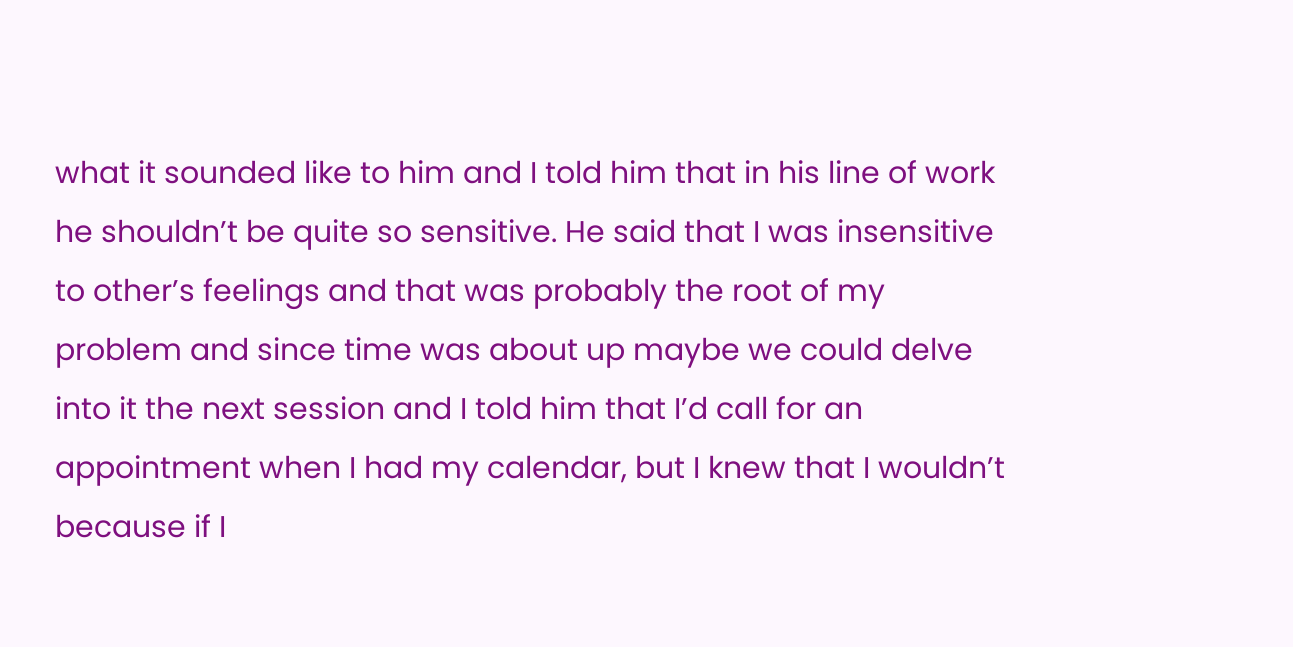what it sounded like to him and I told him that in his line of work he shouldn’t be quite so sensitive. He said that I was insensitive to other’s feelings and that was probably the root of my problem and since time was about up maybe we could delve into it the next session and I told him that I’d call for an appointment when I had my calendar, but I knew that I wouldn’t because if I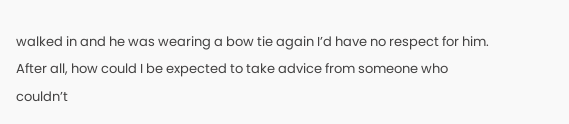walked in and he was wearing a bow tie again I’d have no respect for him. After all, how could I be expected to take advice from someone who couldn’t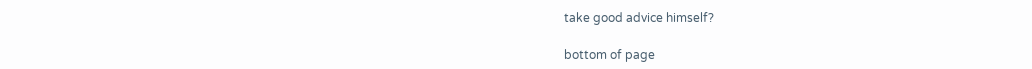take good advice himself?

bottom of page